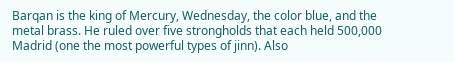Barqan is the king of Mercury, Wednesday, the color blue, and the metal brass. He ruled over five strongholds that each held 500,000 Madrid (one the most powerful types of jinn). Also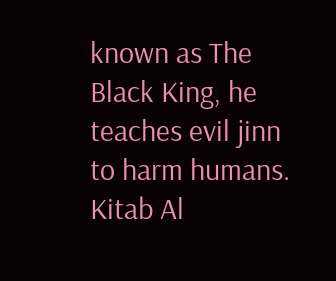known as The Black King, he teaches evil jinn to harm humans. Kitab Al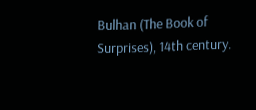Bulhan (The Book of Surprises), 14th century.